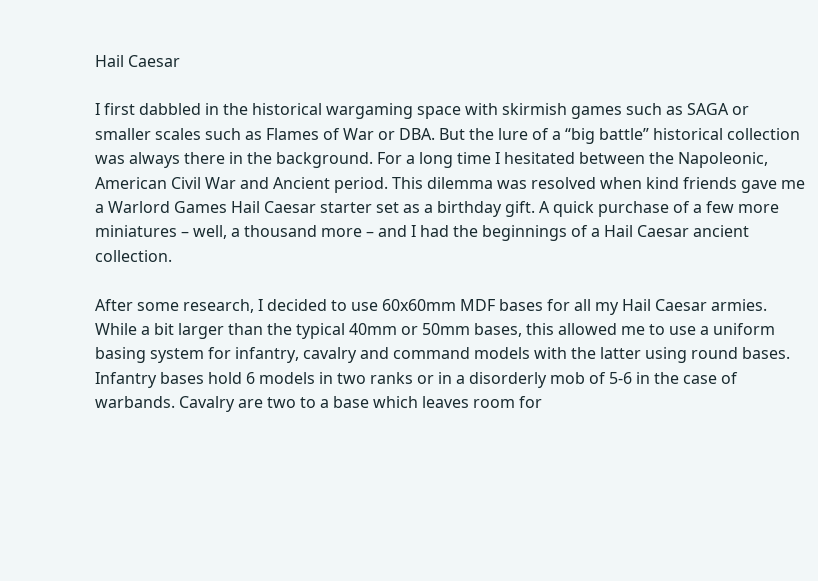Hail Caesar

I first dabbled in the historical wargaming space with skirmish games such as SAGA or smaller scales such as Flames of War or DBA. But the lure of a “big battle” historical collection was always there in the background. For a long time I hesitated between the Napoleonic, American Civil War and Ancient period. This dilemma was resolved when kind friends gave me a Warlord Games Hail Caesar starter set as a birthday gift. A quick purchase of a few more miniatures – well, a thousand more – and I had the beginnings of a Hail Caesar ancient collection.

After some research, I decided to use 60x60mm MDF bases for all my Hail Caesar armies. While a bit larger than the typical 40mm or 50mm bases, this allowed me to use a uniform basing system for infantry, cavalry and command models with the latter using round bases. Infantry bases hold 6 models in two ranks or in a disorderly mob of 5-6 in the case of warbands. Cavalry are two to a base which leaves room for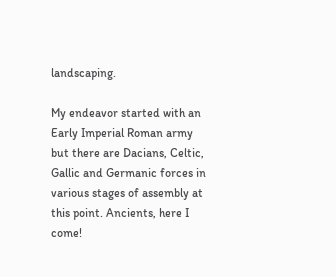landscaping.

My endeavor started with an Early Imperial Roman army but there are Dacians, Celtic, Gallic and Germanic forces in various stages of assembly at this point. Ancients, here I come!